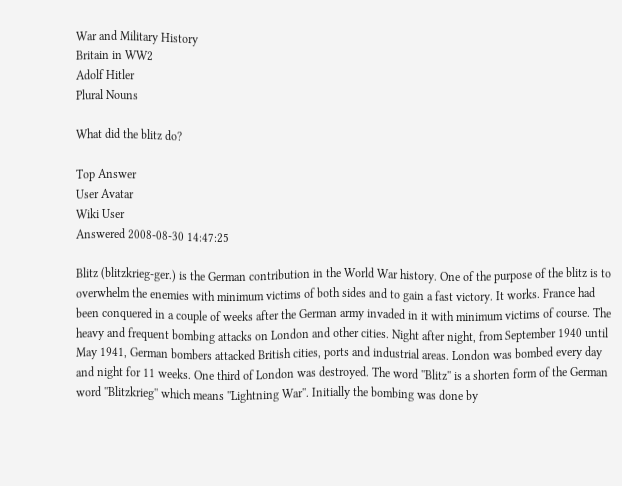War and Military History
Britain in WW2
Adolf Hitler
Plural Nouns

What did the blitz do?

Top Answer
User Avatar
Wiki User
Answered 2008-08-30 14:47:25

Blitz (blitzkrieg-ger.) is the German contribution in the World War history. One of the purpose of the blitz is to overwhelm the enemies with minimum victims of both sides and to gain a fast victory. It works. France had been conquered in a couple of weeks after the German army invaded in it with minimum victims of course. The heavy and frequent bombing attacks on London and other cities. Night after night, from September 1940 until May 1941, German bombers attacked British cities, ports and industrial areas. London was bombed every day and night for 11 weeks. One third of London was destroyed. The word ''Blitz'' is a shorten form of the German word ''Blitzkrieg'' which means ''Lightning War''. Initially the bombing was done by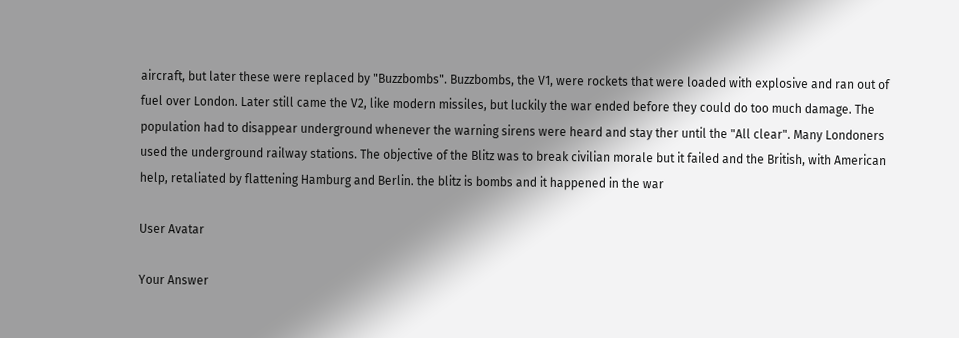aircraft, but later these were replaced by "Buzzbombs". Buzzbombs, the V1, were rockets that were loaded with explosive and ran out of fuel over London. Later still came the V2, like modern missiles, but luckily the war ended before they could do too much damage. The population had to disappear underground whenever the warning sirens were heard and stay ther until the "All clear". Many Londoners used the underground railway stations. The objective of the Blitz was to break civilian morale but it failed and the British, with American help, retaliated by flattening Hamburg and Berlin. the blitz is bombs and it happened in the war

User Avatar

Your Answer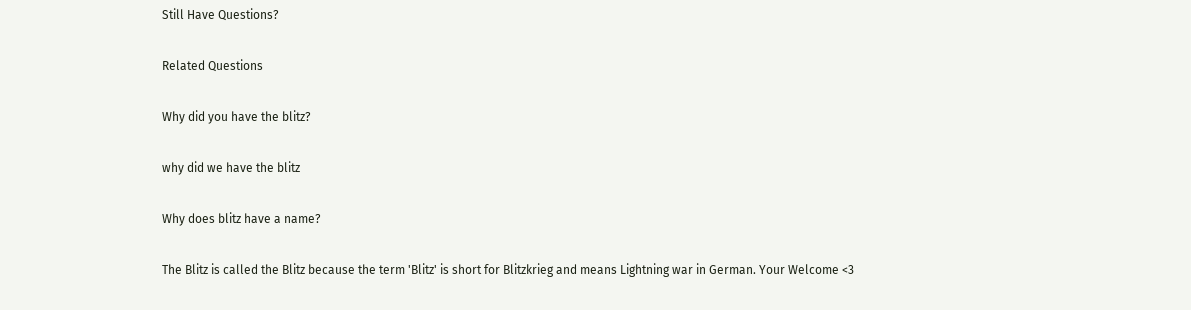Still Have Questions?

Related Questions

Why did you have the blitz?

why did we have the blitz

Why does blitz have a name?

The Blitz is called the Blitz because the term 'Blitz' is short for Blitzkrieg and means Lightning war in German. Your Welcome <3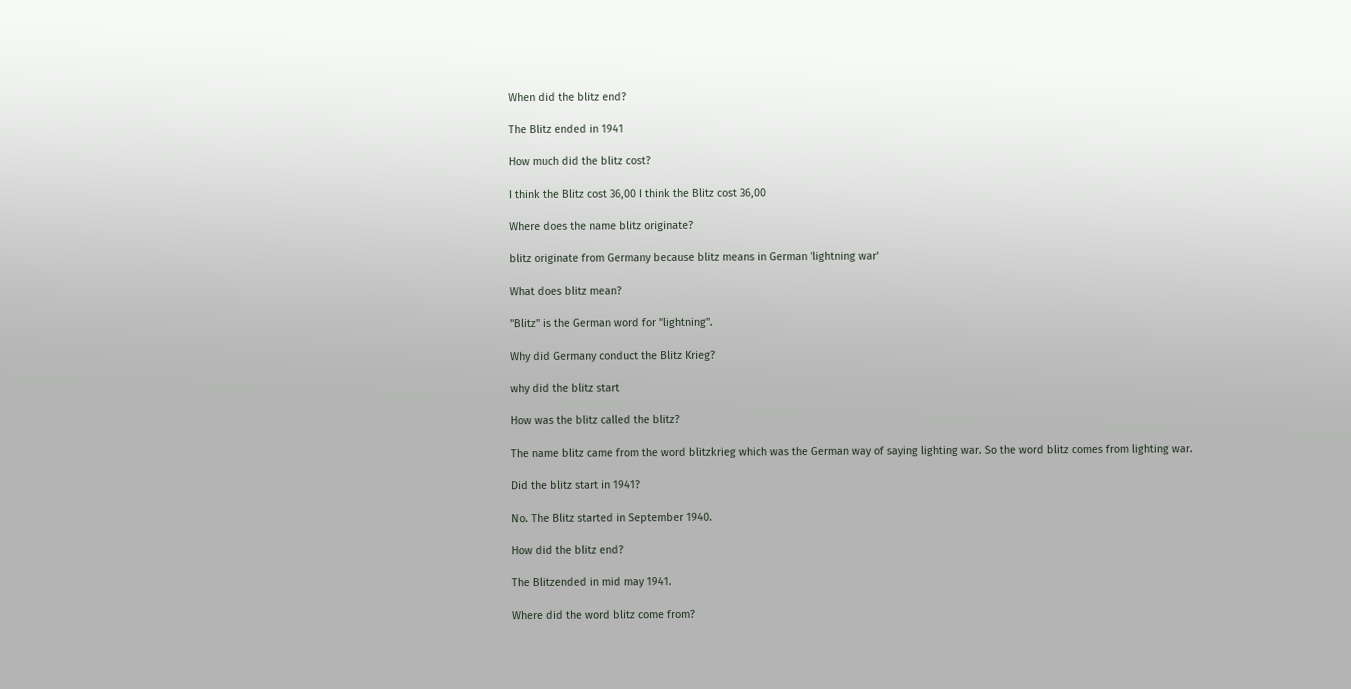When did the blitz end?

The Blitz ended in 1941

How much did the blitz cost?

I think the Blitz cost 36,00 I think the Blitz cost 36,00

Where does the name blitz originate?

blitz originate from Germany because blitz means in German 'lightning war'

What does blitz mean?

"Blitz" is the German word for "lightning".

Why did Germany conduct the Blitz Krieg?

why did the blitz start

How was the blitz called the blitz?

The name blitz came from the word blitzkrieg which was the German way of saying lighting war. So the word blitz comes from lighting war.

Did the blitz start in 1941?

No. The Blitz started in September 1940.

How did the blitz end?

The Blitzended in mid may 1941.

Where did the word blitz come from?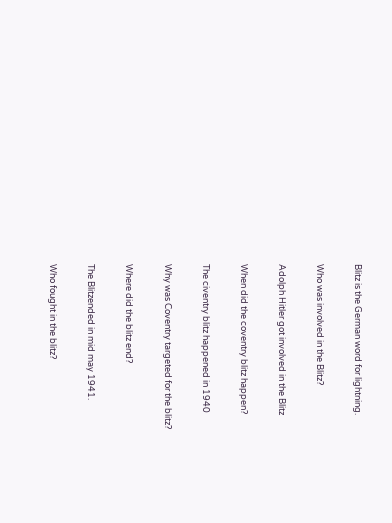Blitz is the German word for lightning.

Who was involved in the Blitz?

Adolph Hitler got involved in the Blitz

When did the coventry blitz happen?

The civentry blitz happened in 1940

Why was Coventry targeted for the blitz?

Where did the blitz end?

The Blitzended in mid may 1941.

Who fought in the blitz?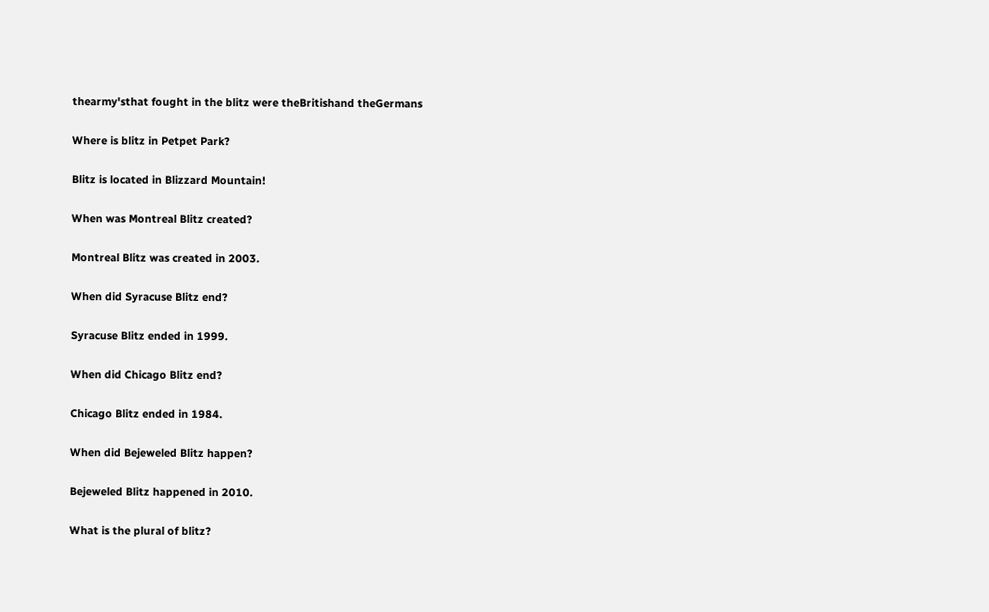thearmy'sthat fought in the blitz were theBritishand theGermans

Where is blitz in Petpet Park?

Blitz is located in Blizzard Mountain!

When was Montreal Blitz created?

Montreal Blitz was created in 2003.

When did Syracuse Blitz end?

Syracuse Blitz ended in 1999.

When did Chicago Blitz end?

Chicago Blitz ended in 1984.

When did Bejeweled Blitz happen?

Bejeweled Blitz happened in 2010.

What is the plural of blitz?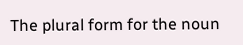The plural form for the noun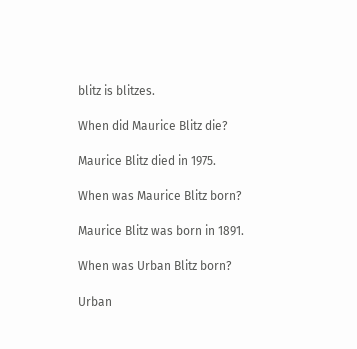blitz is blitzes.

When did Maurice Blitz die?

Maurice Blitz died in 1975.

When was Maurice Blitz born?

Maurice Blitz was born in 1891.

When was Urban Blitz born?

Urban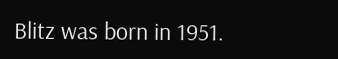Blitz was born in 1951.